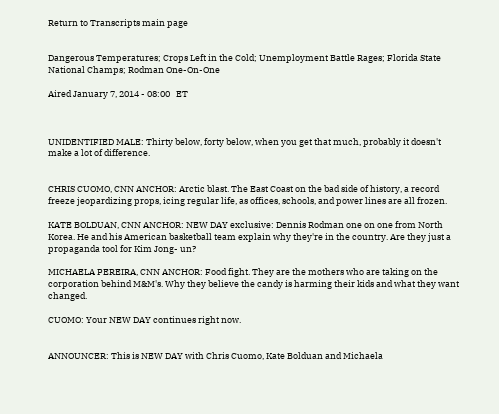Return to Transcripts main page


Dangerous Temperatures; Crops Left in the Cold; Unemployment Battle Rages; Florida State National Champs; Rodman One-On-One

Aired January 7, 2014 - 08:00   ET



UNIDENTIFIED MALE: Thirty below, forty below, when you get that much, probably it doesn't make a lot of difference.


CHRIS CUOMO, CNN ANCHOR: Arctic blast. The East Coast on the bad side of history, a record freeze jeopardizing props, icing regular life, as offices, schools, and power lines are all frozen.

KATE BOLDUAN, CNN ANCHOR: NEW DAY exclusive: Dennis Rodman one on one from North Korea. He and his American basketball team explain why they're in the country. Are they just a propaganda tool for Kim Jong- un?

MICHAELA PEREIRA, CNN ANCHOR: Food fight. They are the mothers who are taking on the corporation behind M&M's. Why they believe the candy is harming their kids and what they want changed.

CUOMO: Your NEW DAY continues right now.


ANNOUNCER: This is NEW DAY with Chris Cuomo, Kate Bolduan and Michaela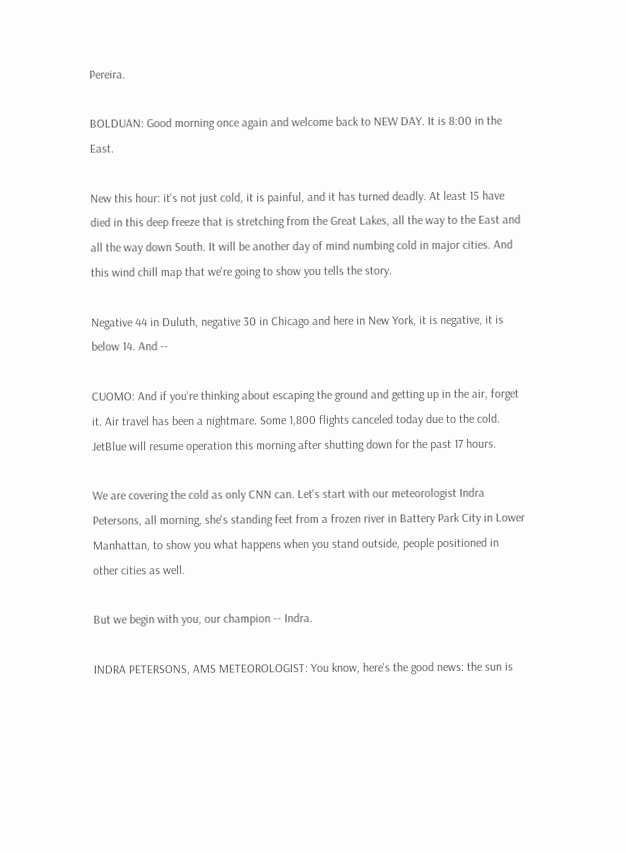Pereira.

BOLDUAN: Good morning once again and welcome back to NEW DAY. It is 8:00 in the East.

New this hour: it's not just cold, it is painful, and it has turned deadly. At least 15 have died in this deep freeze that is stretching from the Great Lakes, all the way to the East and all the way down South. It will be another day of mind numbing cold in major cities. And this wind chill map that we're going to show you tells the story.

Negative 44 in Duluth, negative 30 in Chicago and here in New York, it is negative, it is below 14. And --

CUOMO: And if you're thinking about escaping the ground and getting up in the air, forget it. Air travel has been a nightmare. Some 1,800 flights canceled today due to the cold. JetBlue will resume operation this morning after shutting down for the past 17 hours.

We are covering the cold as only CNN can. Let's start with our meteorologist Indra Petersons, all morning, she's standing feet from a frozen river in Battery Park City in Lower Manhattan, to show you what happens when you stand outside, people positioned in other cities as well.

But we begin with you, our champion -- Indra.

INDRA PETERSONS, AMS METEOROLOGIST: You know, here's the good news: the sun is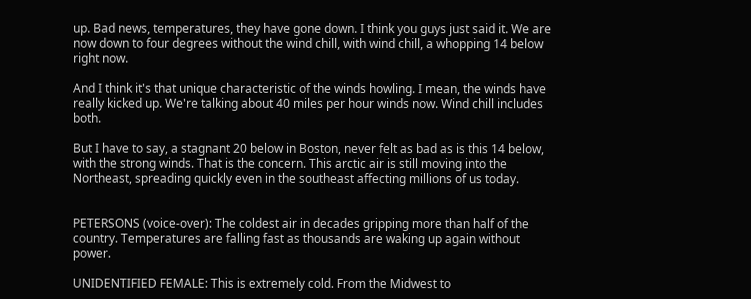up. Bad news, temperatures, they have gone down. I think you guys just said it. We are now down to four degrees without the wind chill, with wind chill, a whopping 14 below right now.

And I think it's that unique characteristic of the winds howling. I mean, the winds have really kicked up. We're talking about 40 miles per hour winds now. Wind chill includes both.

But I have to say, a stagnant 20 below in Boston, never felt as bad as is this 14 below, with the strong winds. That is the concern. This arctic air is still moving into the Northeast, spreading quickly even in the southeast affecting millions of us today.


PETERSONS (voice-over): The coldest air in decades gripping more than half of the country. Temperatures are falling fast as thousands are waking up again without power.

UNIDENTIFIED FEMALE: This is extremely cold. From the Midwest to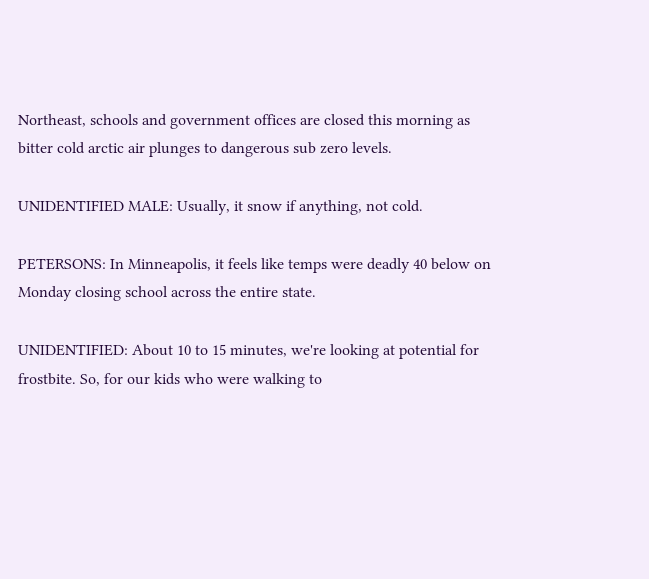Northeast, schools and government offices are closed this morning as bitter cold arctic air plunges to dangerous sub zero levels.

UNIDENTIFIED MALE: Usually, it snow if anything, not cold.

PETERSONS: In Minneapolis, it feels like temps were deadly 40 below on Monday closing school across the entire state.

UNIDENTIFIED: About 10 to 15 minutes, we're looking at potential for frostbite. So, for our kids who were walking to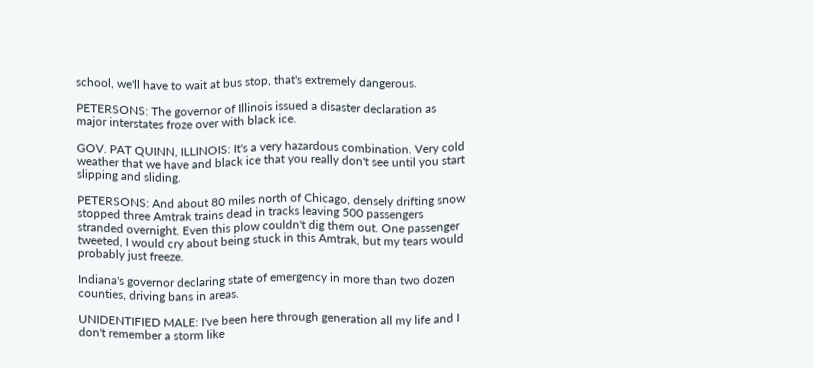school, we'll have to wait at bus stop, that's extremely dangerous.

PETERSONS: The governor of Illinois issued a disaster declaration as major interstates froze over with black ice.

GOV. PAT QUINN, ILLINOIS: It's a very hazardous combination. Very cold weather that we have and black ice that you really don't see until you start slipping and sliding.

PETERSONS: And about 80 miles north of Chicago, densely drifting snow stopped three Amtrak trains dead in tracks leaving 500 passengers stranded overnight. Even this plow couldn't dig them out. One passenger tweeted, I would cry about being stuck in this Amtrak, but my tears would probably just freeze.

Indiana's governor declaring state of emergency in more than two dozen counties, driving bans in areas.

UNIDENTIFIED MALE: I've been here through generation all my life and I don't remember a storm like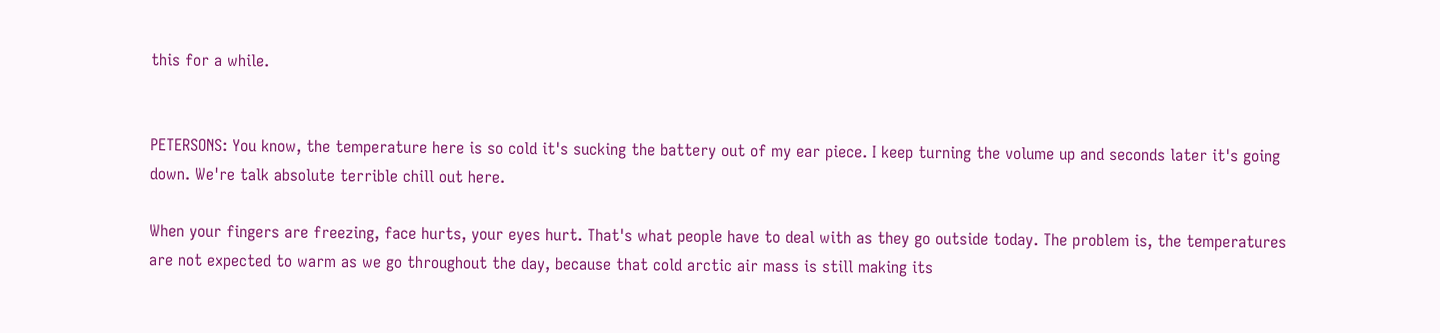this for a while.


PETERSONS: You know, the temperature here is so cold it's sucking the battery out of my ear piece. I keep turning the volume up and seconds later it's going down. We're talk absolute terrible chill out here.

When your fingers are freezing, face hurts, your eyes hurt. That's what people have to deal with as they go outside today. The problem is, the temperatures are not expected to warm as we go throughout the day, because that cold arctic air mass is still making its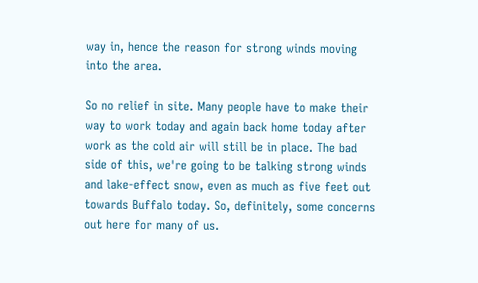way in, hence the reason for strong winds moving into the area.

So no relief in site. Many people have to make their way to work today and again back home today after work as the cold air will still be in place. The bad side of this, we're going to be talking strong winds and lake-effect snow, even as much as five feet out towards Buffalo today. So, definitely, some concerns out here for many of us.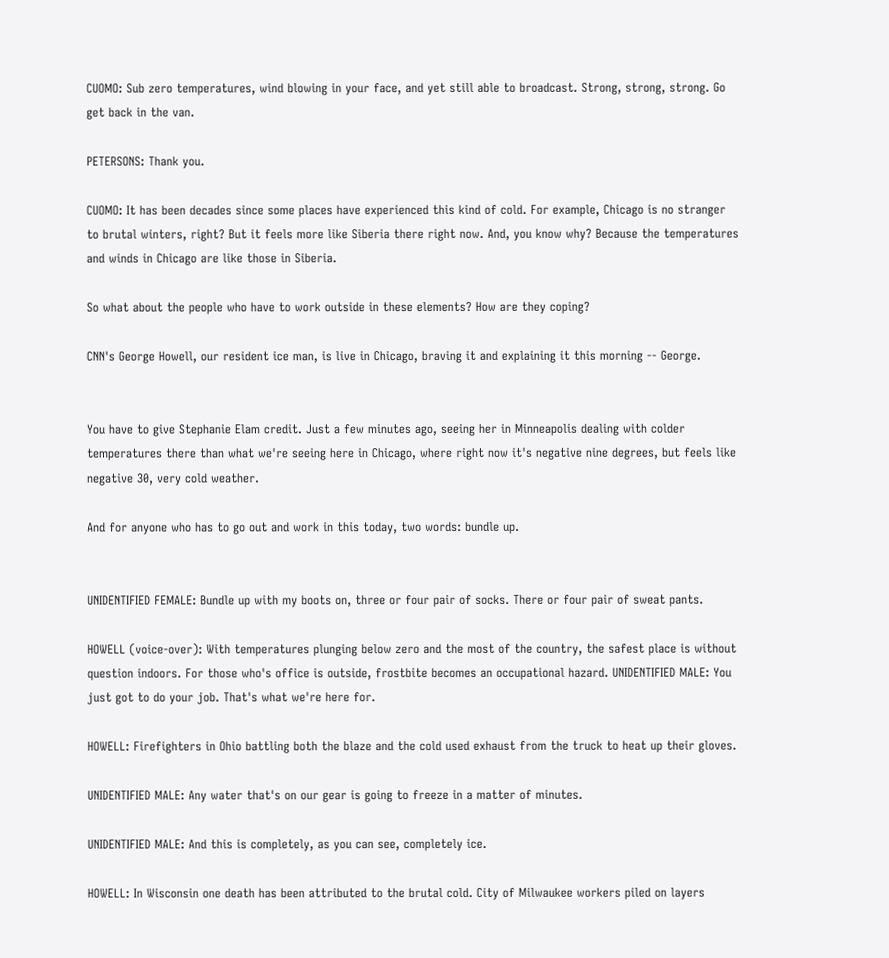CUOMO: Sub zero temperatures, wind blowing in your face, and yet still able to broadcast. Strong, strong, strong. Go get back in the van.

PETERSONS: Thank you.

CUOMO: It has been decades since some places have experienced this kind of cold. For example, Chicago is no stranger to brutal winters, right? But it feels more like Siberia there right now. And, you know why? Because the temperatures and winds in Chicago are like those in Siberia.

So what about the people who have to work outside in these elements? How are they coping?

CNN's George Howell, our resident ice man, is live in Chicago, braving it and explaining it this morning -- George.


You have to give Stephanie Elam credit. Just a few minutes ago, seeing her in Minneapolis dealing with colder temperatures there than what we're seeing here in Chicago, where right now it's negative nine degrees, but feels like negative 30, very cold weather.

And for anyone who has to go out and work in this today, two words: bundle up.


UNIDENTIFIED FEMALE: Bundle up with my boots on, three or four pair of socks. There or four pair of sweat pants.

HOWELL (voice-over): With temperatures plunging below zero and the most of the country, the safest place is without question indoors. For those who's office is outside, frostbite becomes an occupational hazard. UNIDENTIFIED MALE: You just got to do your job. That's what we're here for.

HOWELL: Firefighters in Ohio battling both the blaze and the cold used exhaust from the truck to heat up their gloves.

UNIDENTIFIED MALE: Any water that's on our gear is going to freeze in a matter of minutes.

UNIDENTIFIED MALE: And this is completely, as you can see, completely ice.

HOWELL: In Wisconsin one death has been attributed to the brutal cold. City of Milwaukee workers piled on layers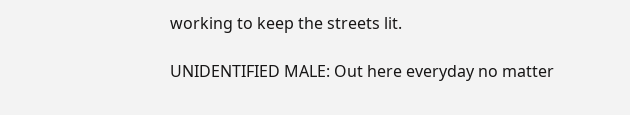working to keep the streets lit.

UNIDENTIFIED MALE: Out here everyday no matter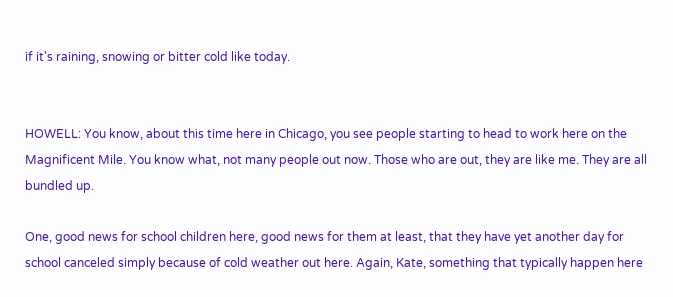if it's raining, snowing or bitter cold like today.


HOWELL: You know, about this time here in Chicago, you see people starting to head to work here on the Magnificent Mile. You know what, not many people out now. Those who are out, they are like me. They are all bundled up.

One, good news for school children here, good news for them at least, that they have yet another day for school canceled simply because of cold weather out here. Again, Kate, something that typically happen here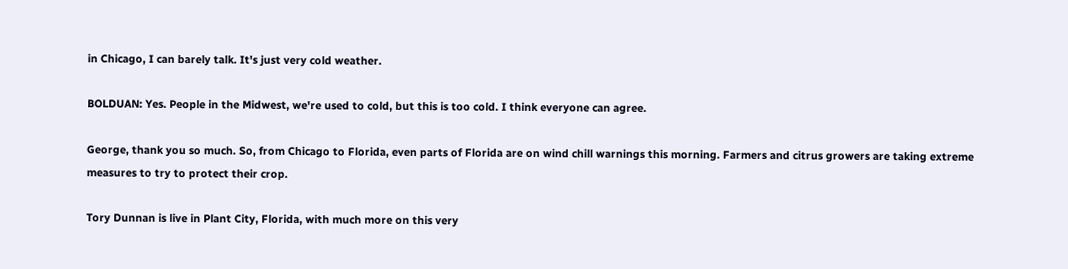in Chicago, I can barely talk. It's just very cold weather.

BOLDUAN: Yes. People in the Midwest, we're used to cold, but this is too cold. I think everyone can agree.

George, thank you so much. So, from Chicago to Florida, even parts of Florida are on wind chill warnings this morning. Farmers and citrus growers are taking extreme measures to try to protect their crop.

Tory Dunnan is live in Plant City, Florida, with much more on this very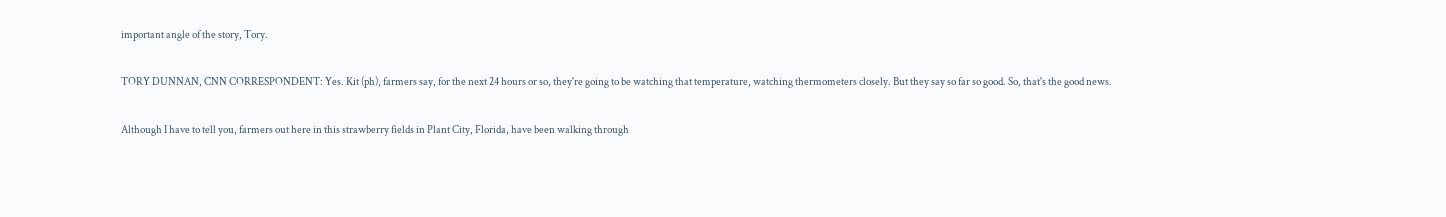important angle of the story, Tory.

TORY DUNNAN, CNN CORRESPONDENT: Yes. Kit (ph), farmers say, for the next 24 hours or so, they're going to be watching that temperature, watching thermometers closely. But they say so far so good. So, that's the good news.

Although I have to tell you, farmers out here in this strawberry fields in Plant City, Florida, have been walking through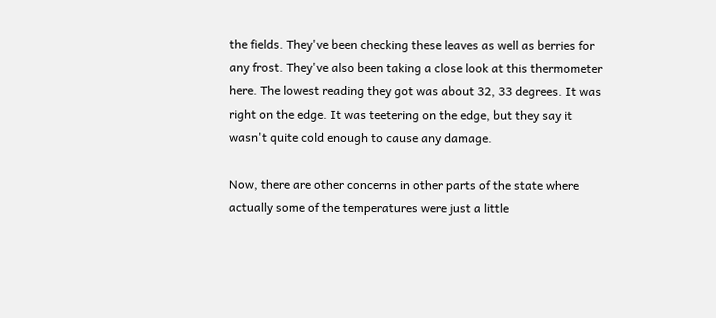the fields. They've been checking these leaves as well as berries for any frost. They've also been taking a close look at this thermometer here. The lowest reading they got was about 32, 33 degrees. It was right on the edge. It was teetering on the edge, but they say it wasn't quite cold enough to cause any damage.

Now, there are other concerns in other parts of the state where actually some of the temperatures were just a little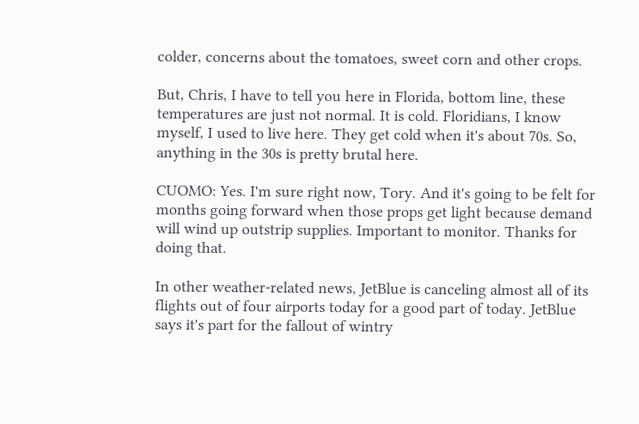colder, concerns about the tomatoes, sweet corn and other crops.

But, Chris, I have to tell you here in Florida, bottom line, these temperatures are just not normal. It is cold. Floridians, I know myself, I used to live here. They get cold when it's about 70s. So, anything in the 30s is pretty brutal here.

CUOMO: Yes. I'm sure right now, Tory. And it's going to be felt for months going forward when those props get light because demand will wind up outstrip supplies. Important to monitor. Thanks for doing that.

In other weather-related news, JetBlue is canceling almost all of its flights out of four airports today for a good part of today. JetBlue says it's part for the fallout of wintry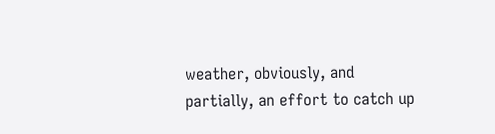weather, obviously, and partially, an effort to catch up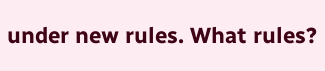under new rules. What rules?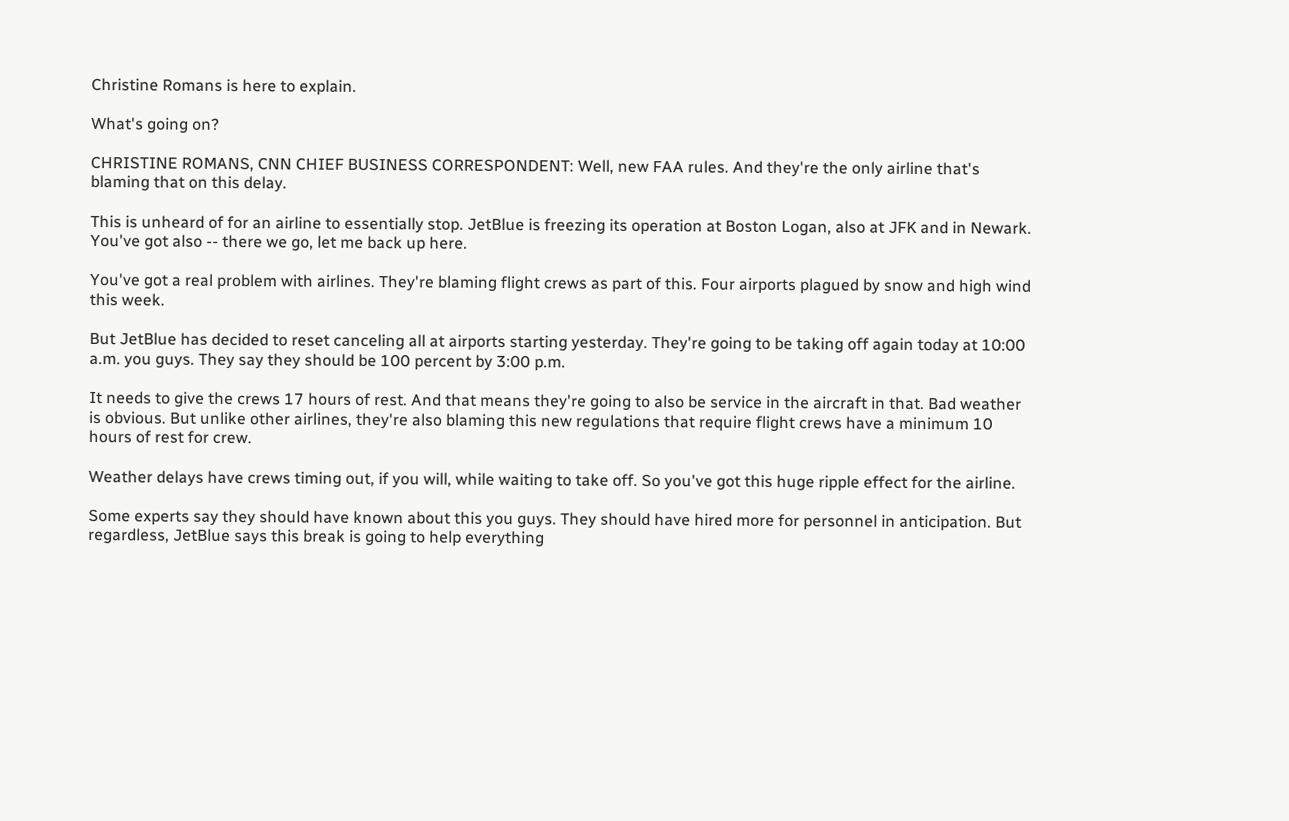Christine Romans is here to explain.

What's going on?

CHRISTINE ROMANS, CNN CHIEF BUSINESS CORRESPONDENT: Well, new FAA rules. And they're the only airline that's blaming that on this delay.

This is unheard of for an airline to essentially stop. JetBlue is freezing its operation at Boston Logan, also at JFK and in Newark. You've got also -- there we go, let me back up here.

You've got a real problem with airlines. They're blaming flight crews as part of this. Four airports plagued by snow and high wind this week.

But JetBlue has decided to reset canceling all at airports starting yesterday. They're going to be taking off again today at 10:00 a.m. you guys. They say they should be 100 percent by 3:00 p.m.

It needs to give the crews 17 hours of rest. And that means they're going to also be service in the aircraft in that. Bad weather is obvious. But unlike other airlines, they're also blaming this new regulations that require flight crews have a minimum 10 hours of rest for crew.

Weather delays have crews timing out, if you will, while waiting to take off. So you've got this huge ripple effect for the airline.

Some experts say they should have known about this you guys. They should have hired more for personnel in anticipation. But regardless, JetBlue says this break is going to help everything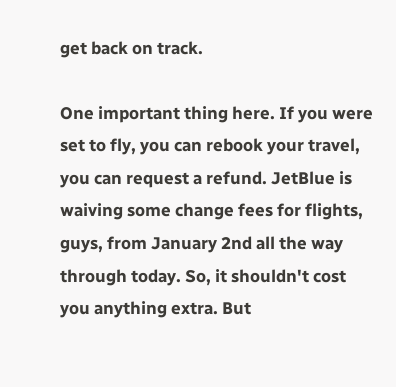get back on track.

One important thing here. If you were set to fly, you can rebook your travel, you can request a refund. JetBlue is waiving some change fees for flights, guys, from January 2nd all the way through today. So, it shouldn't cost you anything extra. But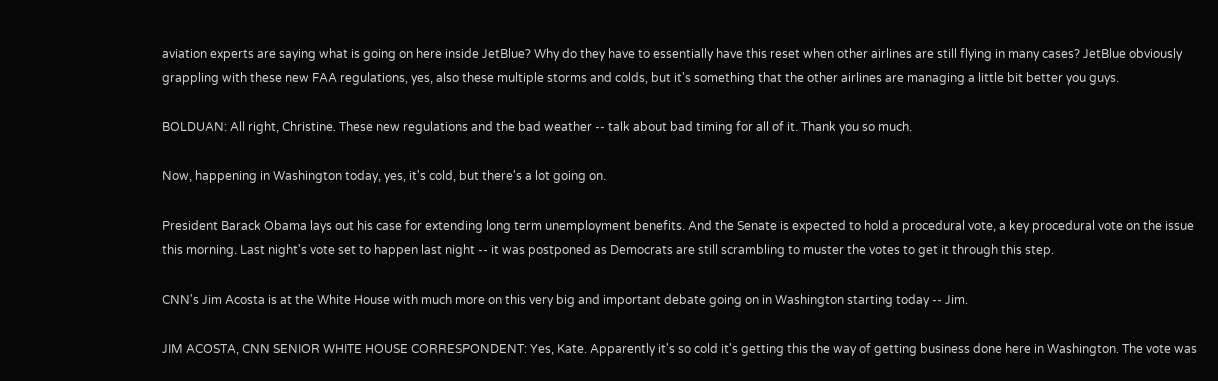aviation experts are saying what is going on here inside JetBlue? Why do they have to essentially have this reset when other airlines are still flying in many cases? JetBlue obviously grappling with these new FAA regulations, yes, also these multiple storms and colds, but it's something that the other airlines are managing a little bit better you guys.

BOLDUAN: All right, Christine. These new regulations and the bad weather -- talk about bad timing for all of it. Thank you so much.

Now, happening in Washington today, yes, it's cold, but there's a lot going on.

President Barack Obama lays out his case for extending long term unemployment benefits. And the Senate is expected to hold a procedural vote, a key procedural vote on the issue this morning. Last night's vote set to happen last night -- it was postponed as Democrats are still scrambling to muster the votes to get it through this step.

CNN's Jim Acosta is at the White House with much more on this very big and important debate going on in Washington starting today -- Jim.

JIM ACOSTA, CNN SENIOR WHITE HOUSE CORRESPONDENT: Yes, Kate. Apparently it's so cold it's getting this the way of getting business done here in Washington. The vote was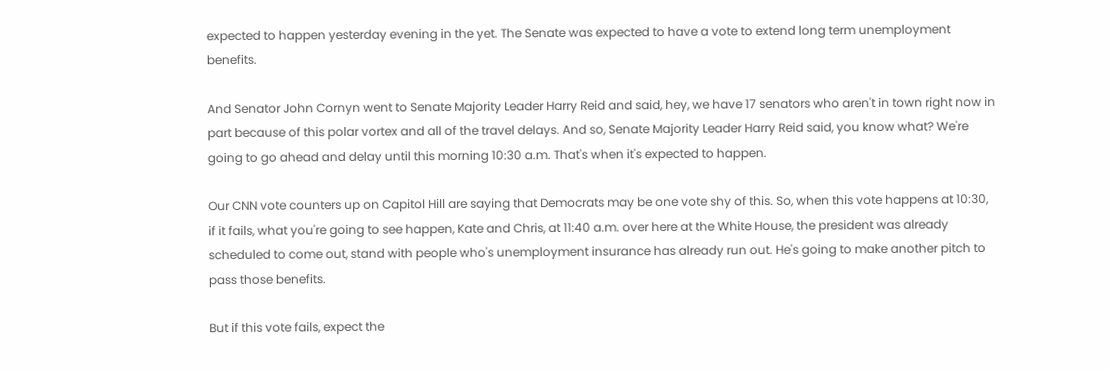expected to happen yesterday evening in the yet. The Senate was expected to have a vote to extend long term unemployment benefits.

And Senator John Cornyn went to Senate Majority Leader Harry Reid and said, hey, we have 17 senators who aren't in town right now in part because of this polar vortex and all of the travel delays. And so, Senate Majority Leader Harry Reid said, you know what? We're going to go ahead and delay until this morning 10:30 a.m. That's when it's expected to happen.

Our CNN vote counters up on Capitol Hill are saying that Democrats may be one vote shy of this. So, when this vote happens at 10:30, if it fails, what you're going to see happen, Kate and Chris, at 11:40 a.m. over here at the White House, the president was already scheduled to come out, stand with people who's unemployment insurance has already run out. He's going to make another pitch to pass those benefits.

But if this vote fails, expect the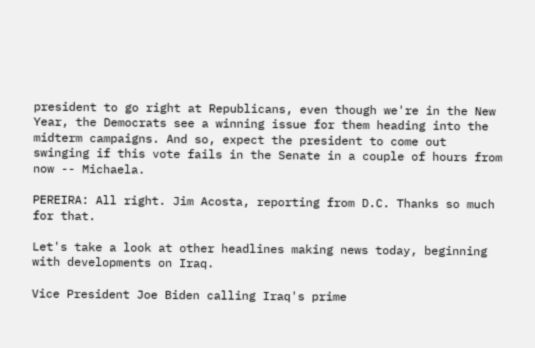president to go right at Republicans, even though we're in the New Year, the Democrats see a winning issue for them heading into the midterm campaigns. And so, expect the president to come out swinging if this vote fails in the Senate in a couple of hours from now -- Michaela.

PEREIRA: All right. Jim Acosta, reporting from D.C. Thanks so much for that.

Let's take a look at other headlines making news today, beginning with developments on Iraq.

Vice President Joe Biden calling Iraq's prime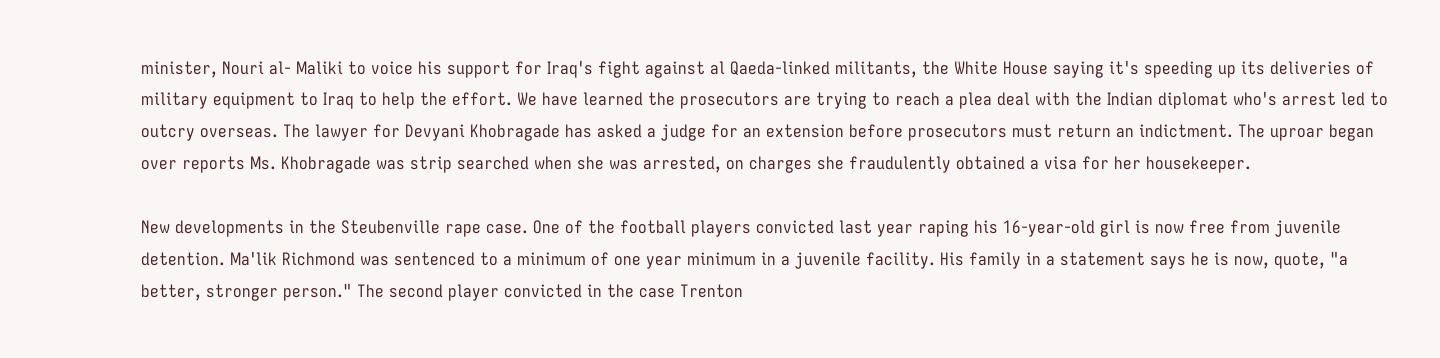minister, Nouri al- Maliki to voice his support for Iraq's fight against al Qaeda-linked militants, the White House saying it's speeding up its deliveries of military equipment to Iraq to help the effort. We have learned the prosecutors are trying to reach a plea deal with the Indian diplomat who's arrest led to outcry overseas. The lawyer for Devyani Khobragade has asked a judge for an extension before prosecutors must return an indictment. The uproar began over reports Ms. Khobragade was strip searched when she was arrested, on charges she fraudulently obtained a visa for her housekeeper.

New developments in the Steubenville rape case. One of the football players convicted last year raping his 16-year-old girl is now free from juvenile detention. Ma'lik Richmond was sentenced to a minimum of one year minimum in a juvenile facility. His family in a statement says he is now, quote, "a better, stronger person." The second player convicted in the case Trenton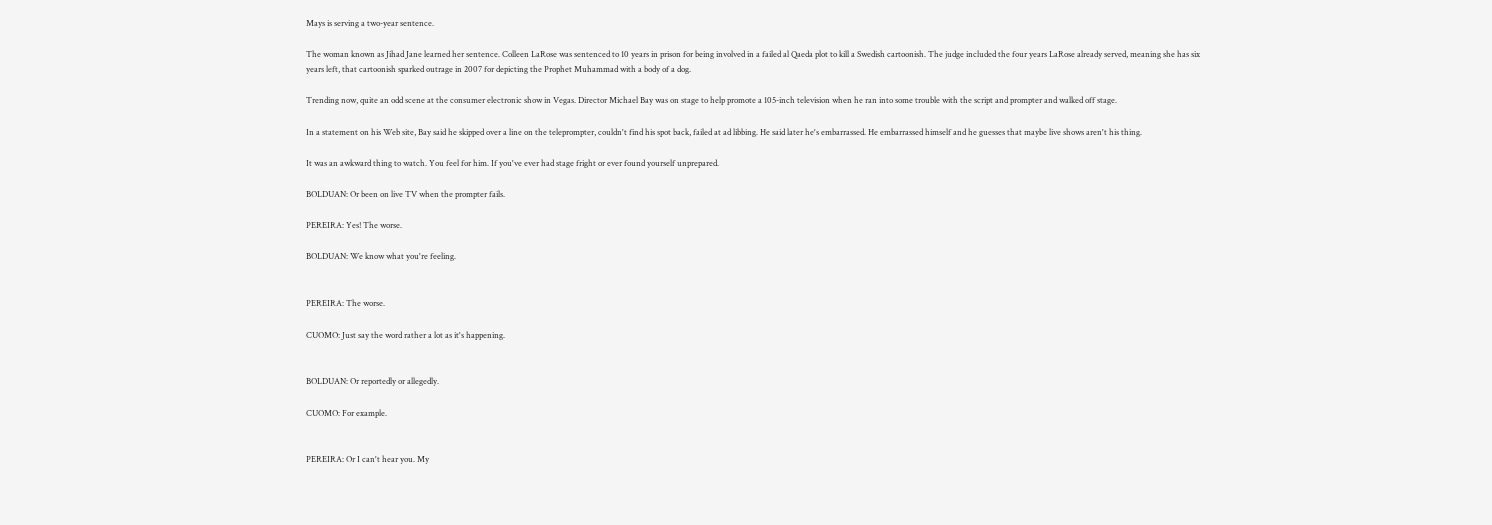Mays is serving a two-year sentence.

The woman known as Jihad Jane learned her sentence. Colleen LaRose was sentenced to 10 years in prison for being involved in a failed al Qaeda plot to kill a Swedish cartoonish. The judge included the four years LaRose already served, meaning she has six years left, that cartoonish sparked outrage in 2007 for depicting the Prophet Muhammad with a body of a dog.

Trending now, quite an odd scene at the consumer electronic show in Vegas. Director Michael Bay was on stage to help promote a 105-inch television when he ran into some trouble with the script and prompter and walked off stage.

In a statement on his Web site, Bay said he skipped over a line on the teleprompter, couldn't find his spot back, failed at ad libbing. He said later he's embarrassed. He embarrassed himself and he guesses that maybe live shows aren't his thing.

It was an awkward thing to watch. You feel for him. If you've ever had stage fright or ever found yourself unprepared.

BOLDUAN: Or been on live TV when the prompter fails.

PEREIRA: Yes! The worse.

BOLDUAN: We know what you're feeling.


PEREIRA: The worse.

CUOMO: Just say the word rather a lot as it's happening.


BOLDUAN: Or reportedly or allegedly.

CUOMO: For example.


PEREIRA: Or I can't hear you. My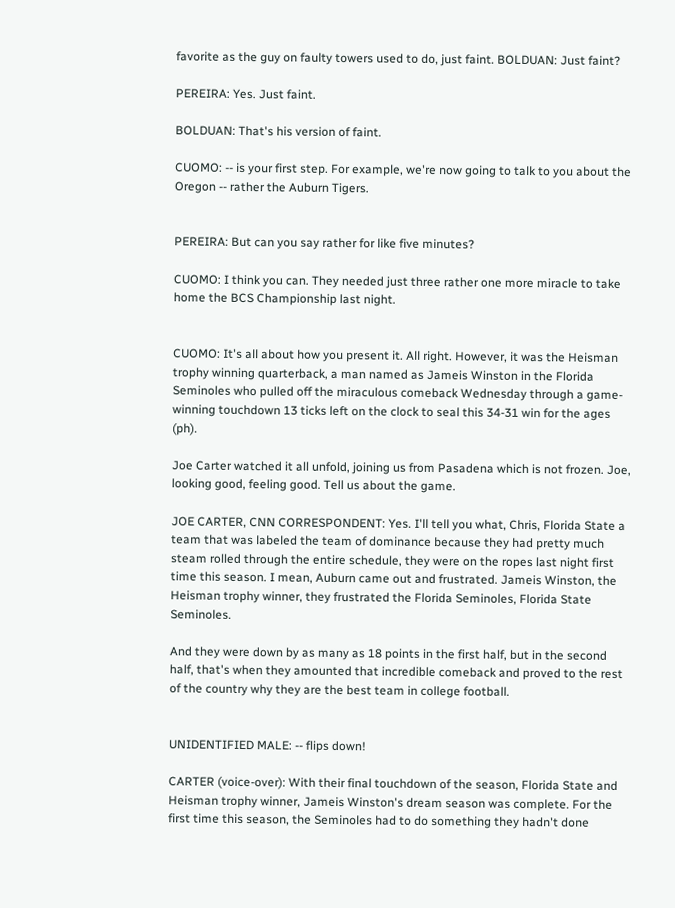favorite as the guy on faulty towers used to do, just faint. BOLDUAN: Just faint?

PEREIRA: Yes. Just faint.

BOLDUAN: That's his version of faint.

CUOMO: -- is your first step. For example, we're now going to talk to you about the Oregon -- rather the Auburn Tigers.


PEREIRA: But can you say rather for like five minutes?

CUOMO: I think you can. They needed just three rather one more miracle to take home the BCS Championship last night.


CUOMO: It's all about how you present it. All right. However, it was the Heisman trophy winning quarterback, a man named as Jameis Winston in the Florida Seminoles who pulled off the miraculous comeback Wednesday through a game-winning touchdown 13 ticks left on the clock to seal this 34-31 win for the ages (ph).

Joe Carter watched it all unfold, joining us from Pasadena which is not frozen. Joe, looking good, feeling good. Tell us about the game.

JOE CARTER, CNN CORRESPONDENT: Yes. I'll tell you what, Chris, Florida State a team that was labeled the team of dominance because they had pretty much steam rolled through the entire schedule, they were on the ropes last night first time this season. I mean, Auburn came out and frustrated. Jameis Winston, the Heisman trophy winner, they frustrated the Florida Seminoles, Florida State Seminoles.

And they were down by as many as 18 points in the first half, but in the second half, that's when they amounted that incredible comeback and proved to the rest of the country why they are the best team in college football.


UNIDENTIFIED MALE: -- flips down!

CARTER (voice-over): With their final touchdown of the season, Florida State and Heisman trophy winner, Jameis Winston's dream season was complete. For the first time this season, the Seminoles had to do something they hadn't done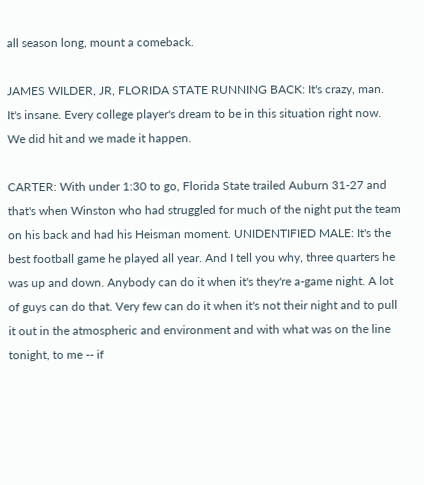all season long, mount a comeback.

JAMES WILDER, JR, FLORIDA STATE RUNNING BACK: It's crazy, man. It's insane. Every college player's dream to be in this situation right now. We did hit and we made it happen.

CARTER: With under 1:30 to go, Florida State trailed Auburn 31-27 and that's when Winston who had struggled for much of the night put the team on his back and had his Heisman moment. UNIDENTIFIED MALE: It's the best football game he played all year. And I tell you why, three quarters he was up and down. Anybody can do it when it's they're a-game night. A lot of guys can do that. Very few can do it when it's not their night and to pull it out in the atmospheric and environment and with what was on the line tonight, to me -- if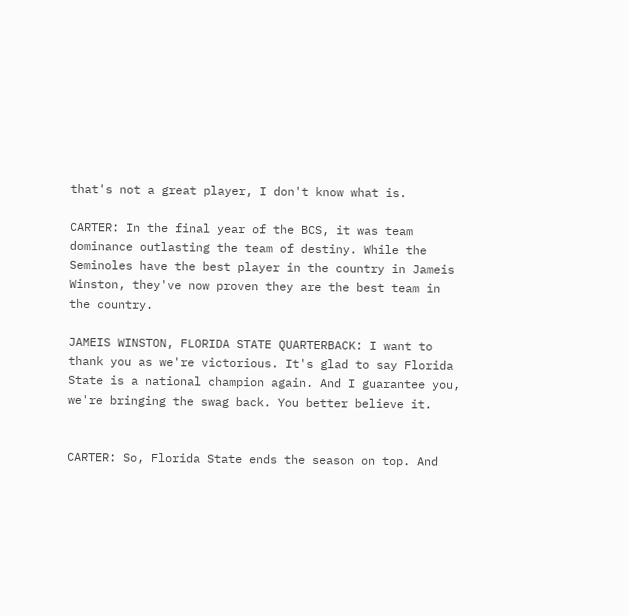that's not a great player, I don't know what is.

CARTER: In the final year of the BCS, it was team dominance outlasting the team of destiny. While the Seminoles have the best player in the country in Jameis Winston, they've now proven they are the best team in the country.

JAMEIS WINSTON, FLORIDA STATE QUARTERBACK: I want to thank you as we're victorious. It's glad to say Florida State is a national champion again. And I guarantee you, we're bringing the swag back. You better believe it.


CARTER: So, Florida State ends the season on top. And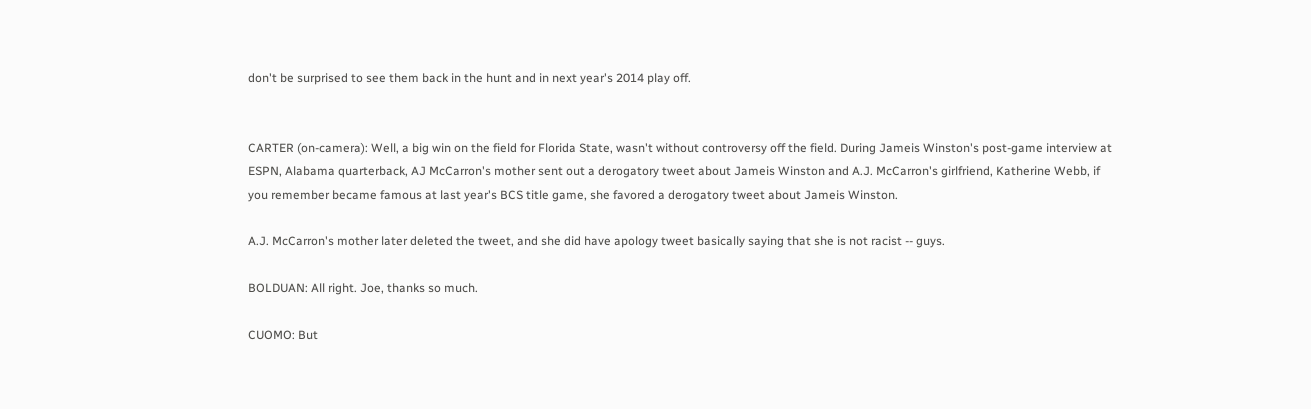don't be surprised to see them back in the hunt and in next year's 2014 play off.


CARTER (on-camera): Well, a big win on the field for Florida State, wasn't without controversy off the field. During Jameis Winston's post-game interview at ESPN, Alabama quarterback, AJ McCarron's mother sent out a derogatory tweet about Jameis Winston and A.J. McCarron's girlfriend, Katherine Webb, if you remember became famous at last year's BCS title game, she favored a derogatory tweet about Jameis Winston.

A.J. McCarron's mother later deleted the tweet, and she did have apology tweet basically saying that she is not racist -- guys.

BOLDUAN: All right. Joe, thanks so much.

CUOMO: But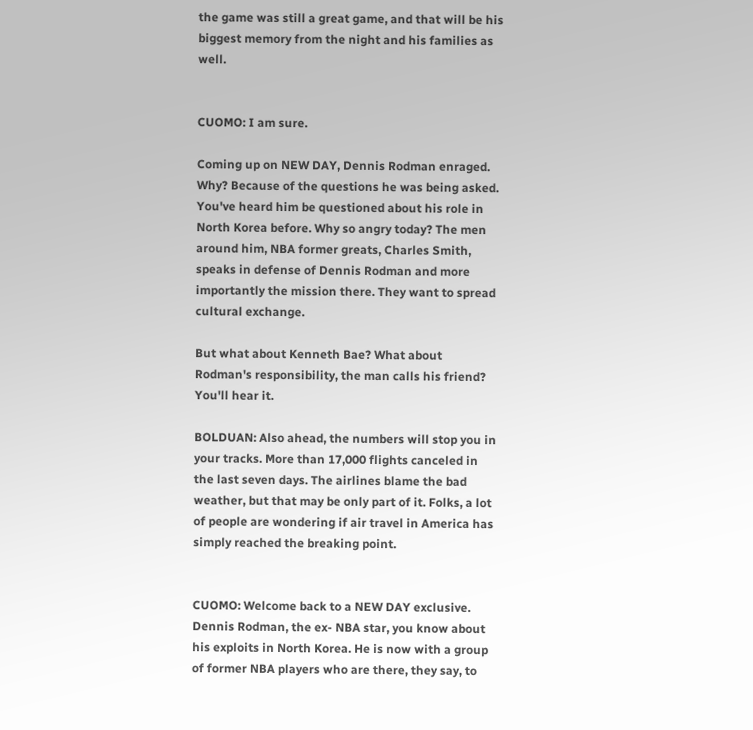the game was still a great game, and that will be his biggest memory from the night and his families as well.


CUOMO: I am sure.

Coming up on NEW DAY, Dennis Rodman enraged. Why? Because of the questions he was being asked. You've heard him be questioned about his role in North Korea before. Why so angry today? The men around him, NBA former greats, Charles Smith, speaks in defense of Dennis Rodman and more importantly the mission there. They want to spread cultural exchange.

But what about Kenneth Bae? What about Rodman's responsibility, the man calls his friend? You'll hear it.

BOLDUAN: Also ahead, the numbers will stop you in your tracks. More than 17,000 flights canceled in the last seven days. The airlines blame the bad weather, but that may be only part of it. Folks, a lot of people are wondering if air travel in America has simply reached the breaking point.


CUOMO: Welcome back to a NEW DAY exclusive. Dennis Rodman, the ex- NBA star, you know about his exploits in North Korea. He is now with a group of former NBA players who are there, they say, to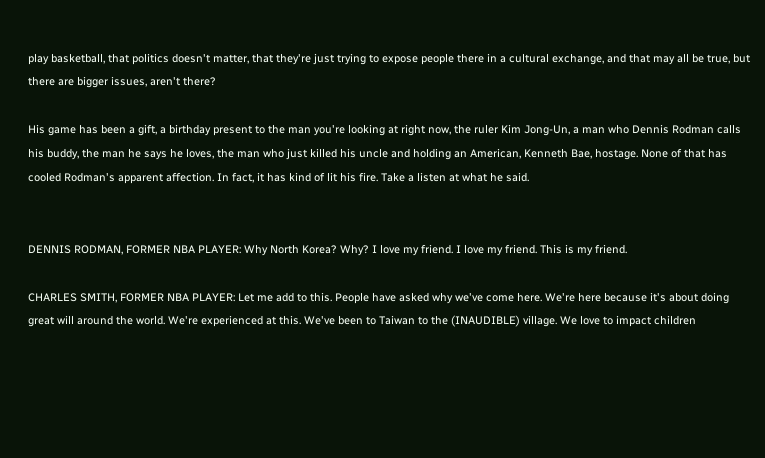play basketball, that politics doesn't matter, that they're just trying to expose people there in a cultural exchange, and that may all be true, but there are bigger issues, aren't there?

His game has been a gift, a birthday present to the man you're looking at right now, the ruler Kim Jong-Un, a man who Dennis Rodman calls his buddy, the man he says he loves, the man who just killed his uncle and holding an American, Kenneth Bae, hostage. None of that has cooled Rodman's apparent affection. In fact, it has kind of lit his fire. Take a listen at what he said.


DENNIS RODMAN, FORMER NBA PLAYER: Why North Korea? Why? I love my friend. I love my friend. This is my friend.

CHARLES SMITH, FORMER NBA PLAYER: Let me add to this. People have asked why we've come here. We're here because it's about doing great will around the world. We're experienced at this. We've been to Taiwan to the (INAUDIBLE) village. We love to impact children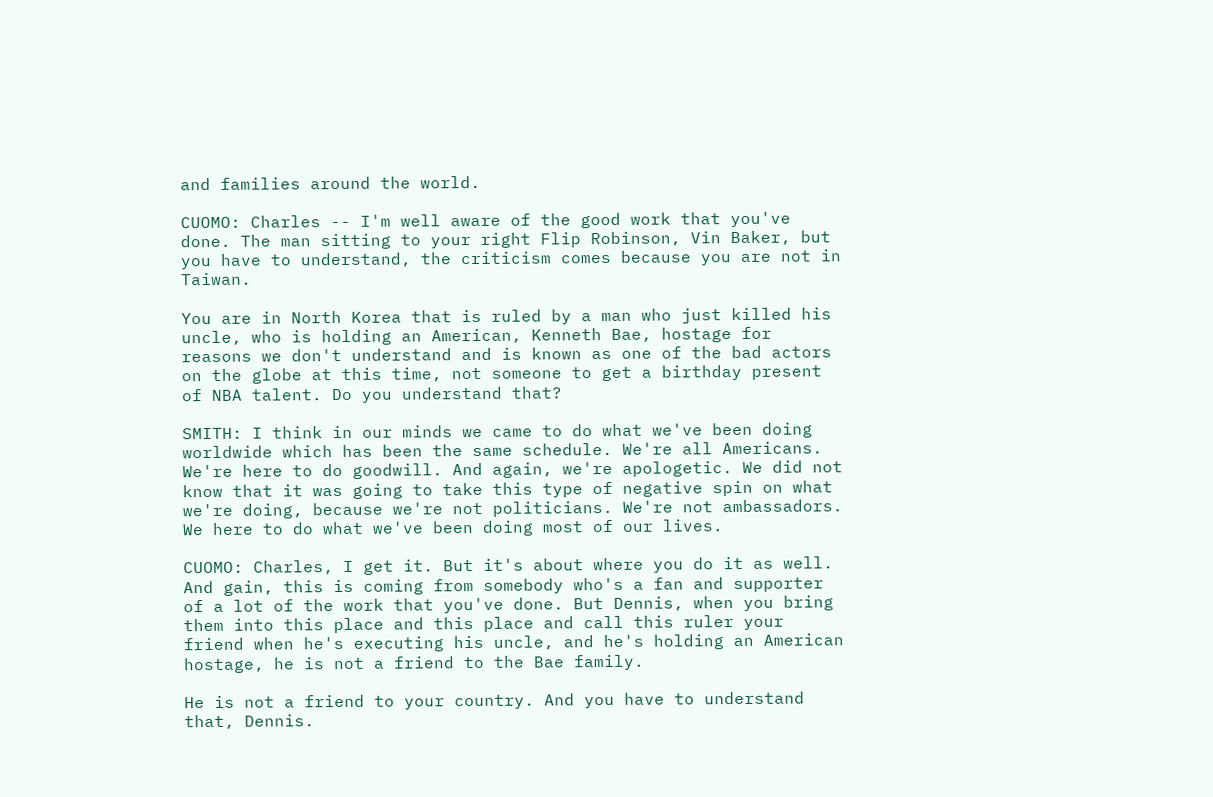and families around the world.

CUOMO: Charles -- I'm well aware of the good work that you've done. The man sitting to your right Flip Robinson, Vin Baker, but you have to understand, the criticism comes because you are not in Taiwan.

You are in North Korea that is ruled by a man who just killed his uncle, who is holding an American, Kenneth Bae, hostage for reasons we don't understand and is known as one of the bad actors on the globe at this time, not someone to get a birthday present of NBA talent. Do you understand that?

SMITH: I think in our minds we came to do what we've been doing worldwide which has been the same schedule. We're all Americans. We're here to do goodwill. And again, we're apologetic. We did not know that it was going to take this type of negative spin on what we're doing, because we're not politicians. We're not ambassadors. We here to do what we've been doing most of our lives.

CUOMO: Charles, I get it. But it's about where you do it as well. And gain, this is coming from somebody who's a fan and supporter of a lot of the work that you've done. But Dennis, when you bring them into this place and this place and call this ruler your friend when he's executing his uncle, and he's holding an American hostage, he is not a friend to the Bae family.

He is not a friend to your country. And you have to understand that, Dennis.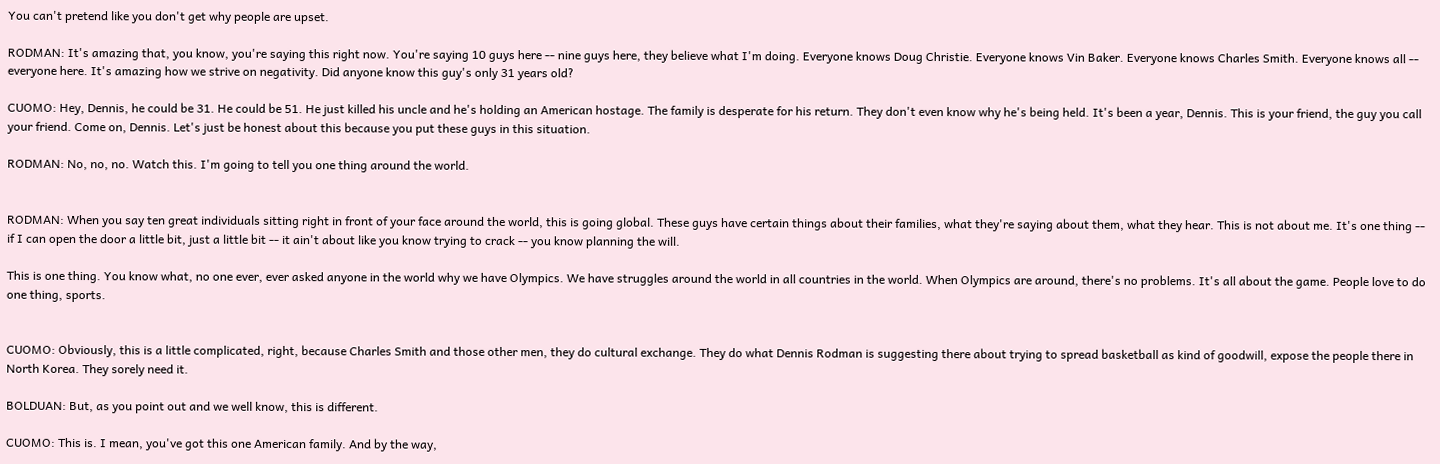You can't pretend like you don't get why people are upset.

RODMAN: It's amazing that, you know, you're saying this right now. You're saying 10 guys here -- nine guys here, they believe what I'm doing. Everyone knows Doug Christie. Everyone knows Vin Baker. Everyone knows Charles Smith. Everyone knows all -- everyone here. It's amazing how we strive on negativity. Did anyone know this guy's only 31 years old?

CUOMO: Hey, Dennis, he could be 31. He could be 51. He just killed his uncle and he's holding an American hostage. The family is desperate for his return. They don't even know why he's being held. It's been a year, Dennis. This is your friend, the guy you call your friend. Come on, Dennis. Let's just be honest about this because you put these guys in this situation.

RODMAN: No, no, no. Watch this. I'm going to tell you one thing around the world.


RODMAN: When you say ten great individuals sitting right in front of your face around the world, this is going global. These guys have certain things about their families, what they're saying about them, what they hear. This is not about me. It's one thing -- if I can open the door a little bit, just a little bit -- it ain't about like you know trying to crack -- you know planning the will.

This is one thing. You know what, no one ever, ever asked anyone in the world why we have Olympics. We have struggles around the world in all countries in the world. When Olympics are around, there's no problems. It's all about the game. People love to do one thing, sports.


CUOMO: Obviously, this is a little complicated, right, because Charles Smith and those other men, they do cultural exchange. They do what Dennis Rodman is suggesting there about trying to spread basketball as kind of goodwill, expose the people there in North Korea. They sorely need it.

BOLDUAN: But, as you point out and we well know, this is different.

CUOMO: This is. I mean, you've got this one American family. And by the way,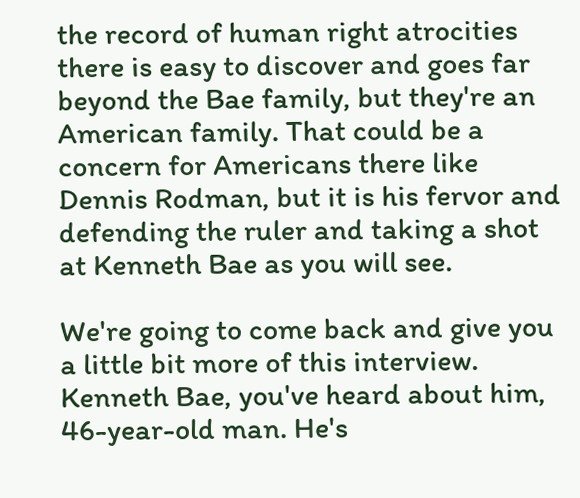the record of human right atrocities there is easy to discover and goes far beyond the Bae family, but they're an American family. That could be a concern for Americans there like Dennis Rodman, but it is his fervor and defending the ruler and taking a shot at Kenneth Bae as you will see.

We're going to come back and give you a little bit more of this interview. Kenneth Bae, you've heard about him, 46-year-old man. He's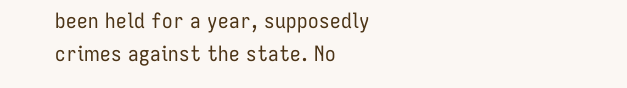been held for a year, supposedly crimes against the state. No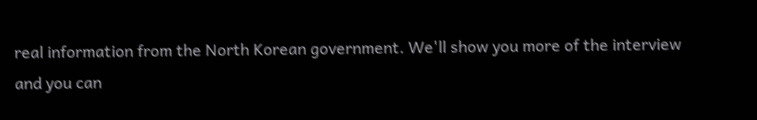real information from the North Korean government. We'll show you more of the interview and you can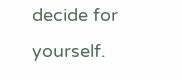decide for yourself.